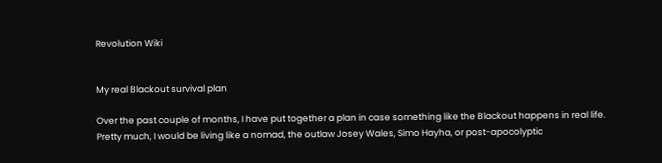Revolution Wiki


My real Blackout survival plan

Over the past couple of months, I have put together a plan in case something like the Blackout happens in real life. Pretty much, I would be living like a nomad, the outlaw Josey Wales, Simo Hayha, or post-apocolyptic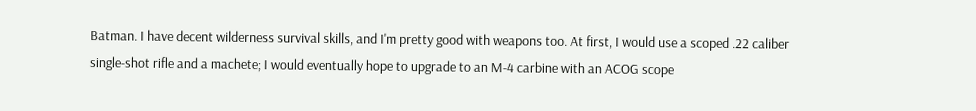Batman. I have decent wilderness survival skills, and I'm pretty good with weapons too. At first, I would use a scoped .22 caliber single-shot rifle and a machete; I would eventually hope to upgrade to an M-4 carbine with an ACOG scope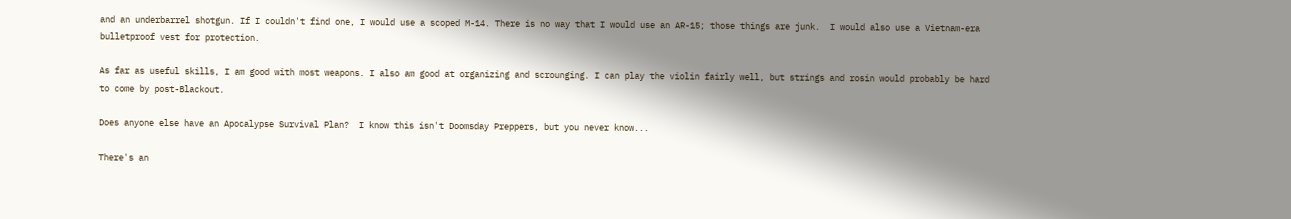and an underbarrel shotgun. If I couldn't find one, I would use a scoped M-14. There is no way that I would use an AR-15; those things are junk.  I would also use a Vietnam-era bulletproof vest for protection.

As far as useful skills, I am good with most weapons. I also am good at organizing and scrounging. I can play the violin fairly well, but strings and rosin would probably be hard to come by post-Blackout.

Does anyone else have an Apocalypse Survival Plan?  I know this isn't Doomsday Preppers, but you never know...

There's an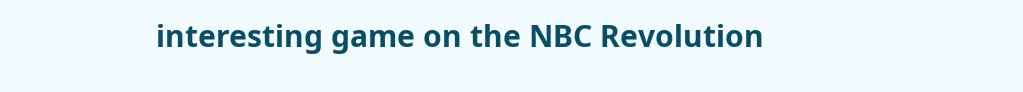interesting game on the NBC Revolution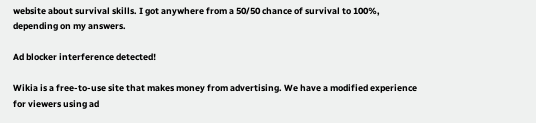website about survival skills. I got anywhere from a 50/50 chance of survival to 100%, depending on my answers.

Ad blocker interference detected!

Wikia is a free-to-use site that makes money from advertising. We have a modified experience for viewers using ad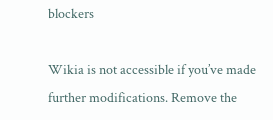blockers

Wikia is not accessible if you’ve made further modifications. Remove the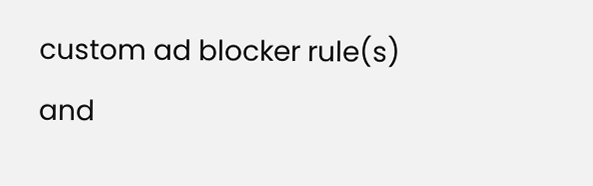custom ad blocker rule(s) and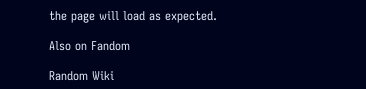the page will load as expected.

Also on Fandom

Random Wiki